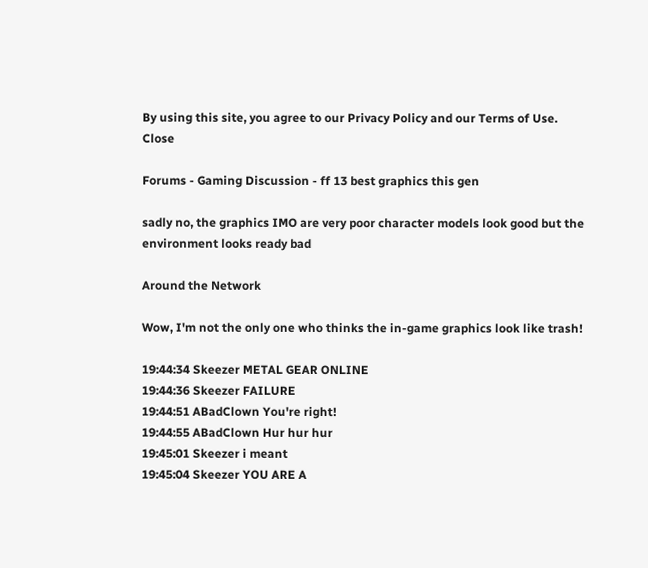By using this site, you agree to our Privacy Policy and our Terms of Use. Close

Forums - Gaming Discussion - ff 13 best graphics this gen

sadly no, the graphics IMO are very poor character models look good but the environment looks ready bad

Around the Network

Wow, I'm not the only one who thinks the in-game graphics look like trash!

19:44:34 Skeezer METAL GEAR ONLINE
19:44:36 Skeezer FAILURE
19:44:51 ABadClown You're right!
19:44:55 ABadClown Hur hur hur
19:45:01 Skeezer i meant
19:45:04 Skeezer YOU ARE A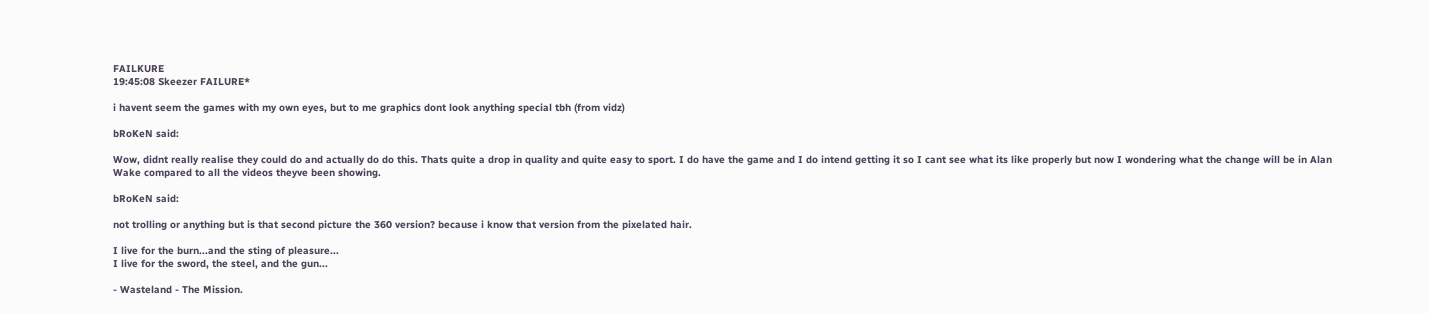FAILKURE
19:45:08 Skeezer FAILURE*

i havent seem the games with my own eyes, but to me graphics dont look anything special tbh (from vidz)

bRoKeN said:

Wow, didnt really realise they could do and actually do do this. Thats quite a drop in quality and quite easy to sport. I do have the game and I do intend getting it so I cant see what its like properly but now I wondering what the change will be in Alan Wake compared to all the videos theyve been showing.

bRoKeN said:

not trolling or anything but is that second picture the 360 version? because i know that version from the pixelated hair.

I live for the burn...and the sting of pleasure...
I live for the sword, the steel, and the gun...

- Wasteland - The Mission.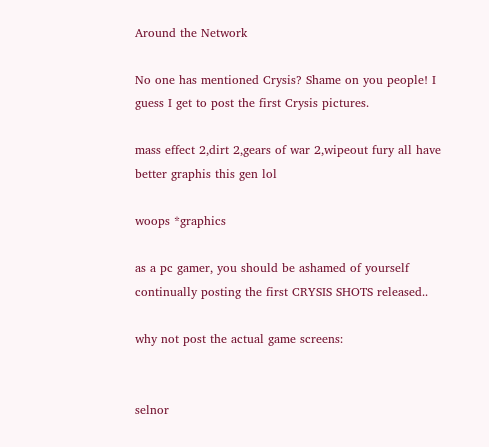Around the Network

No one has mentioned Crysis? Shame on you people! I guess I get to post the first Crysis pictures.

mass effect 2,dirt 2,gears of war 2,wipeout fury all have better graphis this gen lol

woops *graphics

as a pc gamer, you should be ashamed of yourself continually posting the first CRYSIS SHOTS released..

why not post the actual game screens:


selnor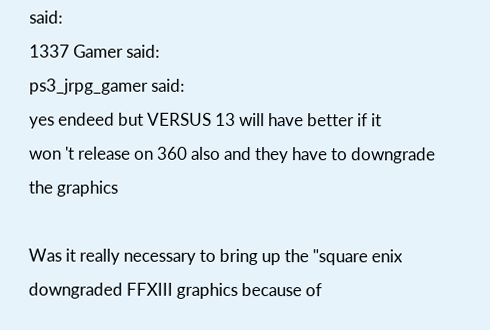said:
1337 Gamer said:
ps3_jrpg_gamer said:
yes endeed but VERSUS 13 will have better if it
won 't release on 360 also and they have to downgrade the graphics

Was it really necessary to bring up the "square enix downgraded FFXIII graphics because of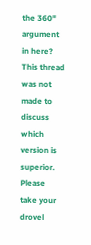the 360" argument in here? This thread was not made to discuss which version is superior. Please take your drovel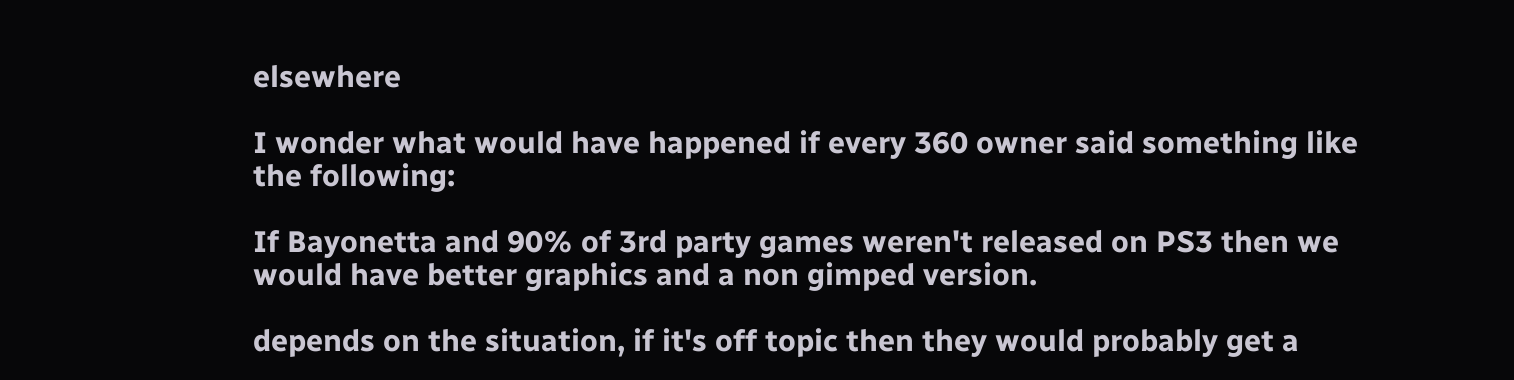elsewhere

I wonder what would have happened if every 360 owner said something like the following:

If Bayonetta and 90% of 3rd party games weren't released on PS3 then we would have better graphics and a non gimped version.

depends on the situation, if it's off topic then they would probably get a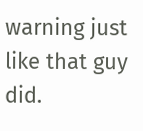warning just like that guy did.